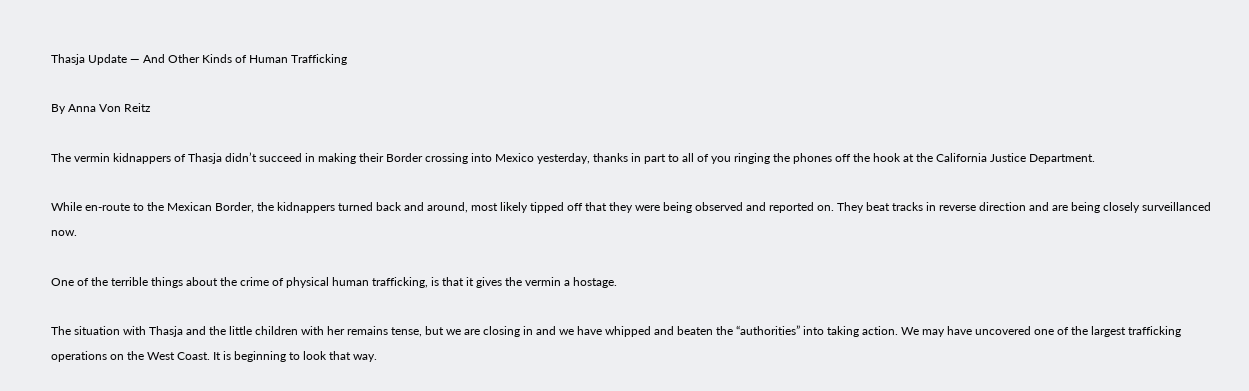Thasja Update — And Other Kinds of Human Trafficking

By Anna Von Reitz

The vermin kidnappers of Thasja didn’t succeed in making their Border crossing into Mexico yesterday, thanks in part to all of you ringing the phones off the hook at the California Justice Department.

While en-route to the Mexican Border, the kidnappers turned back and around, most likely tipped off that they were being observed and reported on. They beat tracks in reverse direction and are being closely surveillanced now.

One of the terrible things about the crime of physical human trafficking, is that it gives the vermin a hostage.

The situation with Thasja and the little children with her remains tense, but we are closing in and we have whipped and beaten the “authorities” into taking action. We may have uncovered one of the largest trafficking operations on the West Coast. It is beginning to look that way.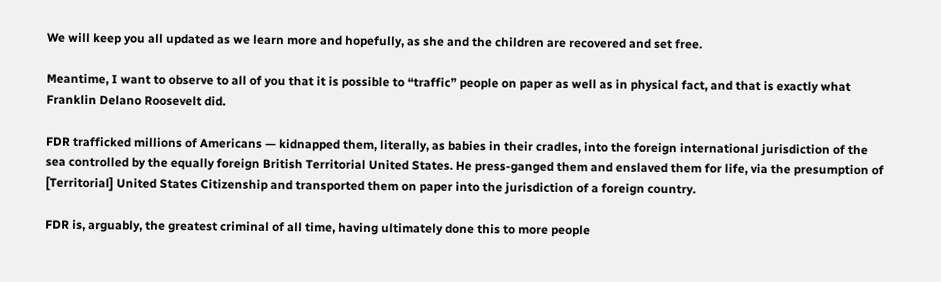We will keep you all updated as we learn more and hopefully, as she and the children are recovered and set free.

Meantime, I want to observe to all of you that it is possible to “traffic” people on paper as well as in physical fact, and that is exactly what Franklin Delano Roosevelt did.

FDR trafficked millions of Americans — kidnapped them, literally, as babies in their cradles, into the foreign international jurisdiction of the sea controlled by the equally foreign British Territorial United States. He press-ganged them and enslaved them for life, via the presumption of [Territorial] United States Citizenship and transported them on paper into the jurisdiction of a foreign country.

FDR is, arguably, the greatest criminal of all time, having ultimately done this to more people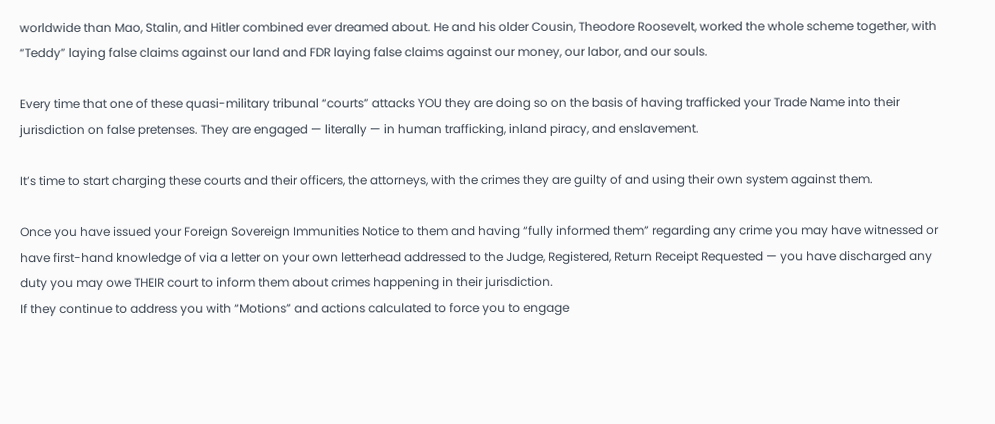worldwide than Mao, Stalin, and Hitler combined ever dreamed about. He and his older Cousin, Theodore Roosevelt, worked the whole scheme together, with “Teddy” laying false claims against our land and FDR laying false claims against our money, our labor, and our souls.

Every time that one of these quasi-military tribunal “courts” attacks YOU they are doing so on the basis of having trafficked your Trade Name into their jurisdiction on false pretenses. They are engaged — literally — in human trafficking, inland piracy, and enslavement.

It’s time to start charging these courts and their officers, the attorneys, with the crimes they are guilty of and using their own system against them.

Once you have issued your Foreign Sovereign Immunities Notice to them and having “fully informed them” regarding any crime you may have witnessed or have first-hand knowledge of via a letter on your own letterhead addressed to the Judge, Registered, Return Receipt Requested — you have discharged any duty you may owe THEIR court to inform them about crimes happening in their jurisdiction.
If they continue to address you with “Motions” and actions calculated to force you to engage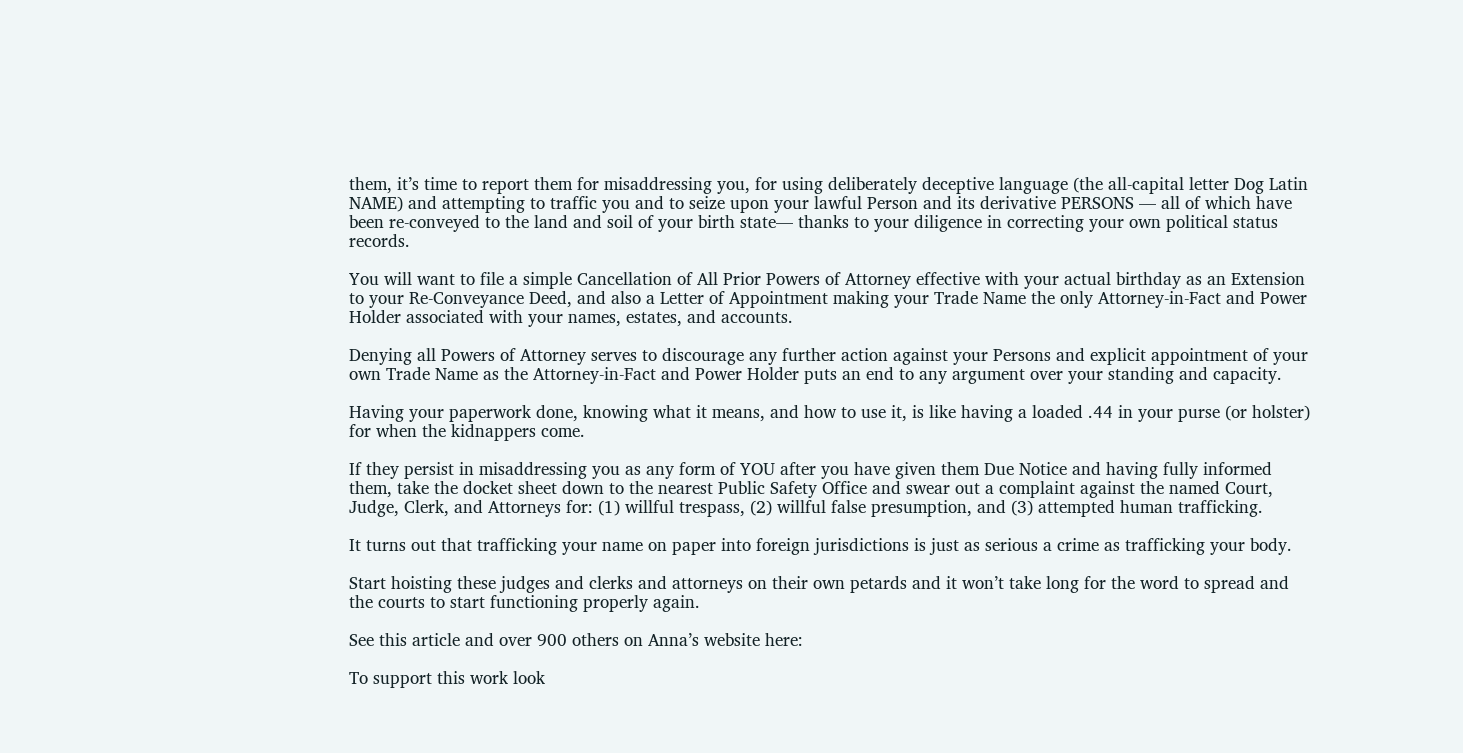them, it’s time to report them for misaddressing you, for using deliberately deceptive language (the all-capital letter Dog Latin NAME) and attempting to traffic you and to seize upon your lawful Person and its derivative PERSONS — all of which have been re-conveyed to the land and soil of your birth state— thanks to your diligence in correcting your own political status records.

You will want to file a simple Cancellation of All Prior Powers of Attorney effective with your actual birthday as an Extension to your Re-Conveyance Deed, and also a Letter of Appointment making your Trade Name the only Attorney-in-Fact and Power Holder associated with your names, estates, and accounts.

Denying all Powers of Attorney serves to discourage any further action against your Persons and explicit appointment of your own Trade Name as the Attorney-in-Fact and Power Holder puts an end to any argument over your standing and capacity.

Having your paperwork done, knowing what it means, and how to use it, is like having a loaded .44 in your purse (or holster) for when the kidnappers come.

If they persist in misaddressing you as any form of YOU after you have given them Due Notice and having fully informed them, take the docket sheet down to the nearest Public Safety Office and swear out a complaint against the named Court, Judge, Clerk, and Attorneys for: (1) willful trespass, (2) willful false presumption, and (3) attempted human trafficking.

It turns out that trafficking your name on paper into foreign jurisdictions is just as serious a crime as trafficking your body.

Start hoisting these judges and clerks and attorneys on their own petards and it won’t take long for the word to spread and the courts to start functioning properly again.

See this article and over 900 others on Anna’s website here:

To support this work look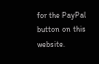for the PayPal button on this website.